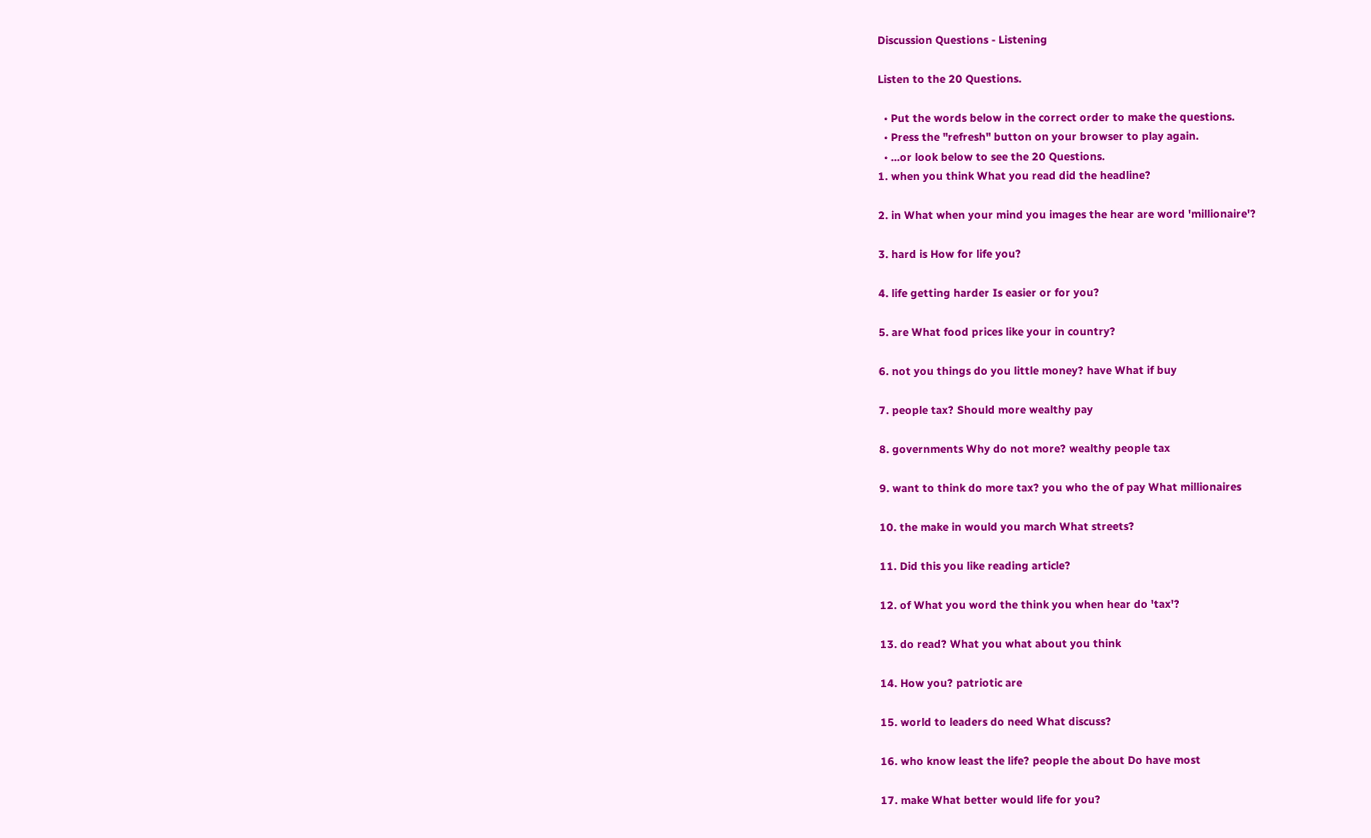Discussion Questions - Listening

Listen to the 20 Questions.

  • Put the words below in the correct order to make the questions.
  • Press the "refresh" button on your browser to play again.
  • ...or look below to see the 20 Questions.
1. when you think What you read did the headline?

2. in What when your mind you images the hear are word 'millionaire'?

3. hard is How for life you?

4. life getting harder Is easier or for you?

5. are What food prices like your in country?

6. not you things do you little money? have What if buy

7. people tax? Should more wealthy pay

8. governments Why do not more? wealthy people tax

9. want to think do more tax? you who the of pay What millionaires

10. the make in would you march What streets?

11. Did this you like reading article?

12. of What you word the think you when hear do 'tax'?

13. do read? What you what about you think

14. How you? patriotic are

15. world to leaders do need What discuss?

16. who know least the life? people the about Do have most

17. make What better would life for you?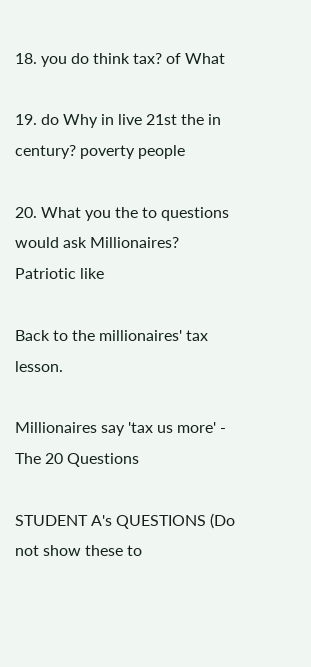18. you do think tax? of What

19. do Why in live 21st the in century? poverty people

20. What you the to questions would ask Millionaires? Patriotic like

Back to the millionaires' tax lesson.

Millionaires say 'tax us more' - The 20 Questions

STUDENT A's QUESTIONS (Do not show these to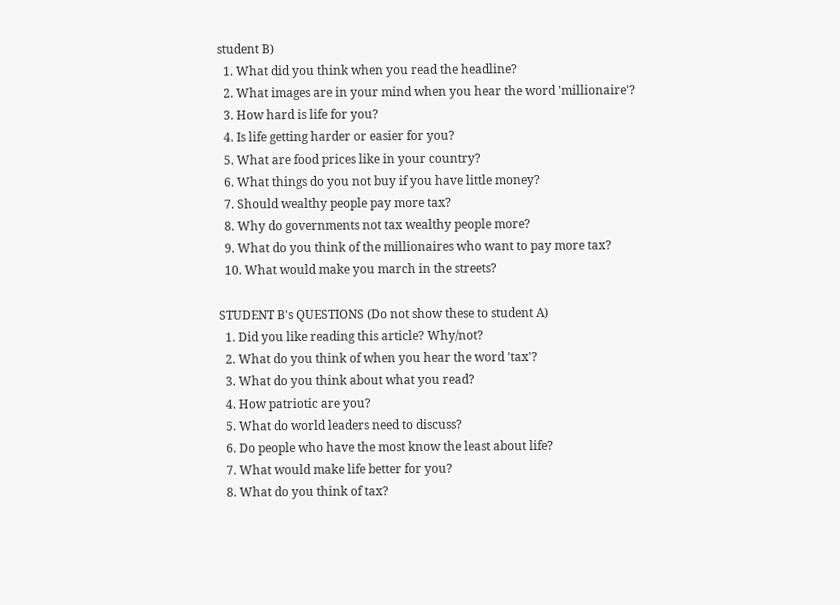student B)
  1. What did you think when you read the headline?
  2. What images are in your mind when you hear the word 'millionaire'?
  3. How hard is life for you?
  4. Is life getting harder or easier for you?
  5. What are food prices like in your country?
  6. What things do you not buy if you have little money?
  7. Should wealthy people pay more tax?
  8. Why do governments not tax wealthy people more?
  9. What do you think of the millionaires who want to pay more tax?
  10. What would make you march in the streets?

STUDENT B's QUESTIONS (Do not show these to student A)
  1. Did you like reading this article? Why/not?
  2. What do you think of when you hear the word 'tax'?
  3. What do you think about what you read?
  4. How patriotic are you?
  5. What do world leaders need to discuss?
  6. Do people who have the most know the least about life?
  7. What would make life better for you?
  8. What do you think of tax?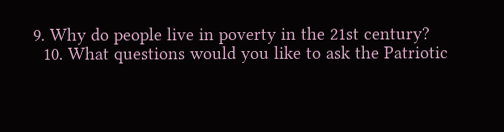9. Why do people live in poverty in the 21st century?
  10. What questions would you like to ask the Patriotic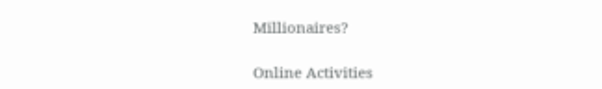Millionaires?

Online Activities